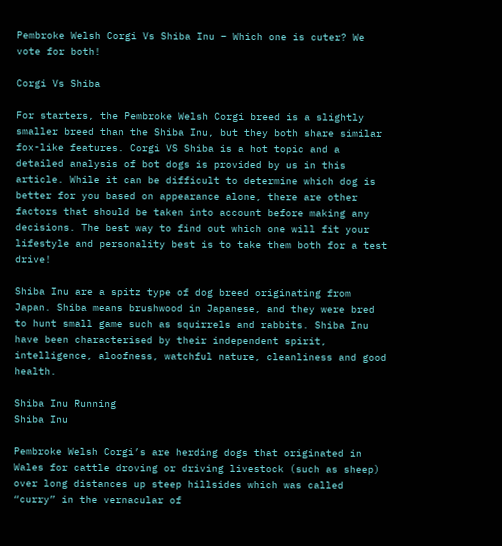Pembroke Welsh Corgi Vs Shiba Inu – Which one is cuter? We vote for both!

Corgi Vs Shiba

For starters, the Pembroke Welsh Corgi breed is a slightly smaller breed than the Shiba Inu, but they both share similar fox-like features. Corgi VS Shiba is a hot topic and a detailed analysis of bot dogs is provided by us in this article. While it can be difficult to determine which dog is better for you based on appearance alone, there are other factors that should be taken into account before making any decisions. The best way to find out which one will fit your lifestyle and personality best is to take them both for a test drive!

Shiba Inu are a spitz type of dog breed originating from Japan. Shiba means brushwood in Japanese, and they were bred to hunt small game such as squirrels and rabbits. Shiba Inu have been characterised by their independent spirit, intelligence, aloofness, watchful nature, cleanliness and good health.

Shiba Inu Running
Shiba Inu

Pembroke Welsh Corgi’s are herding dogs that originated in Wales for cattle droving or driving livestock (such as sheep) over long distances up steep hillsides which was called “curry” in the vernacular of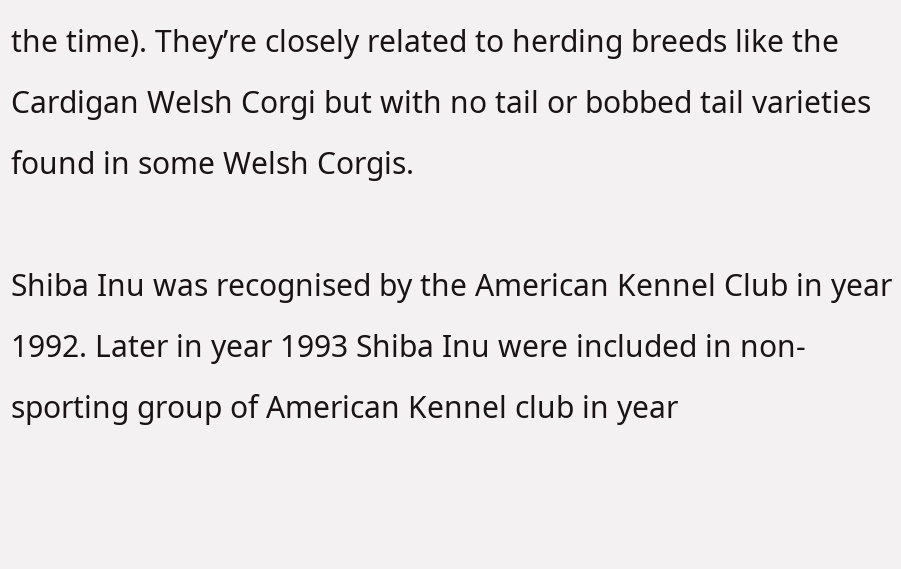the time). They’re closely related to herding breeds like the Cardigan Welsh Corgi but with no tail or bobbed tail varieties found in some Welsh Corgis.

Shiba Inu was recognised by the American Kennel Club in year 1992. Later in year 1993 Shiba Inu were included in non-sporting group of American Kennel club in year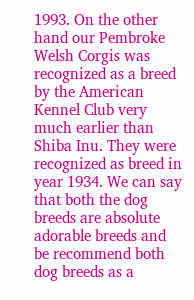1993. On the other hand our Pembroke Welsh Corgis was recognized as a breed by the American Kennel Club very much earlier than Shiba Inu. They were recognized as breed in year 1934. We can say that both the dog breeds are absolute adorable breeds and be recommend both dog breeds as a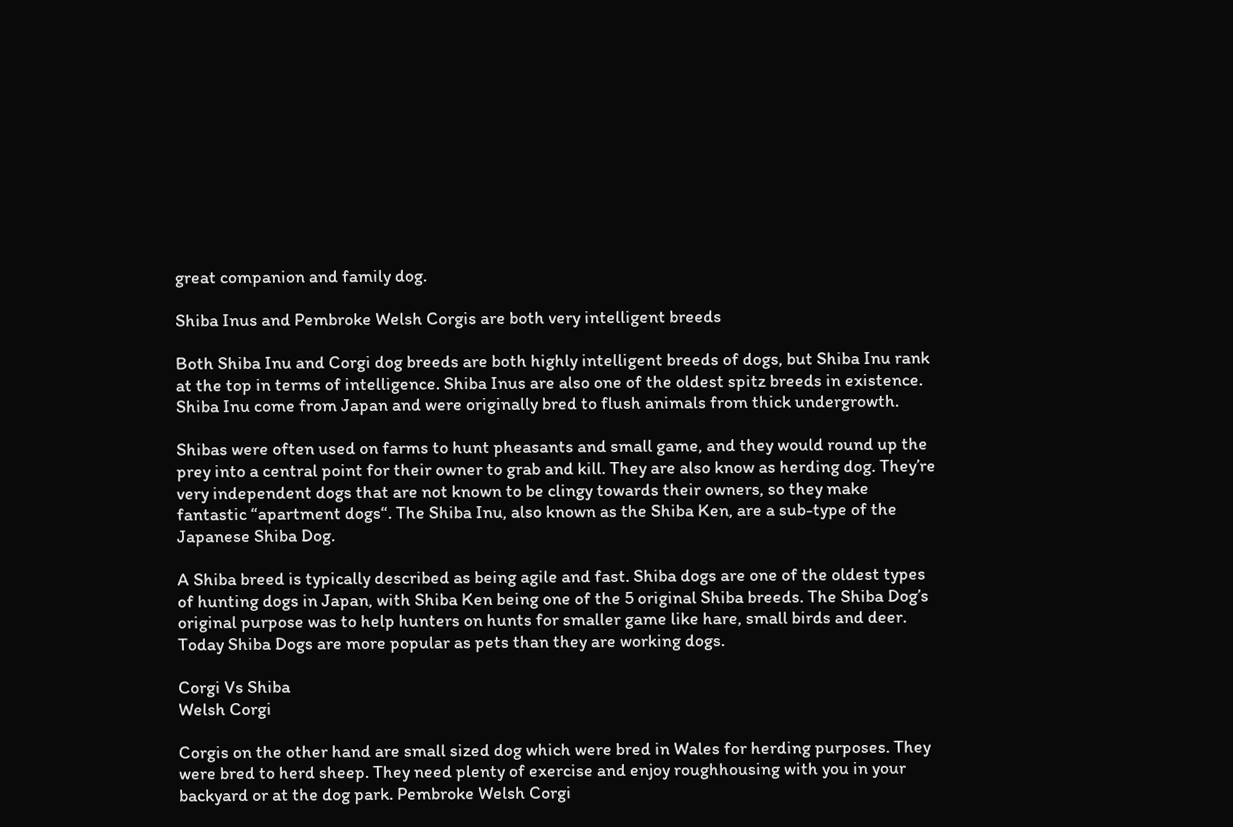great companion and family dog.

Shiba Inus and Pembroke Welsh Corgis are both very intelligent breeds

Both Shiba Inu and Corgi dog breeds are both highly intelligent breeds of dogs, but Shiba Inu rank at the top in terms of intelligence. Shiba Inus are also one of the oldest spitz breeds in existence. Shiba Inu come from Japan and were originally bred to flush animals from thick undergrowth.

Shibas were often used on farms to hunt pheasants and small game, and they would round up the prey into a central point for their owner to grab and kill. They are also know as herding dog. They’re very independent dogs that are not known to be clingy towards their owners, so they make fantastic “apartment dogs“. The Shiba Inu, also known as the Shiba Ken, are a sub-type of the Japanese Shiba Dog.

A Shiba breed is typically described as being agile and fast. Shiba dogs are one of the oldest types of hunting dogs in Japan, with Shiba Ken being one of the 5 original Shiba breeds. The Shiba Dog’s original purpose was to help hunters on hunts for smaller game like hare, small birds and deer. Today Shiba Dogs are more popular as pets than they are working dogs.

Corgi Vs Shiba
Welsh Corgi

Corgis on the other hand are small sized dog which were bred in Wales for herding purposes. They were bred to herd sheep. They need plenty of exercise and enjoy roughhousing with you in your backyard or at the dog park. Pembroke Welsh Corgi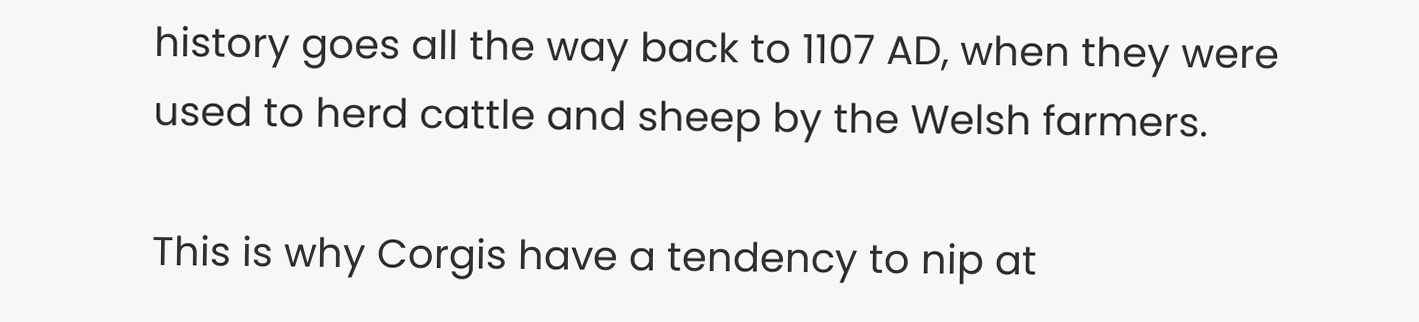history goes all the way back to 1107 AD, when they were used to herd cattle and sheep by the Welsh farmers.

This is why Corgis have a tendency to nip at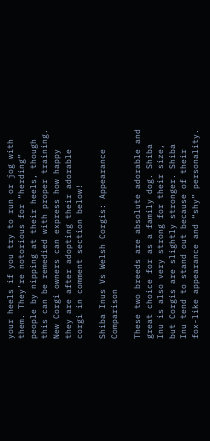your heels if you try to run or jog with them. They’re notorious for “herding” people by nipping at their heels, though this can be remedied with proper training. New Corgi owners can express how happy they are after adopting their adorable corgi in comment section below!

Shiba Inus Vs Welsh Corgis: Appearance Comparison

These two breeds are absolute adorable and great choice for as a family dog. Shiba Inu is also very strong for their size, but Corgis are slightly stronger. Shiba Inu tend to stand out because of their fox-like appearance and “shy” personality.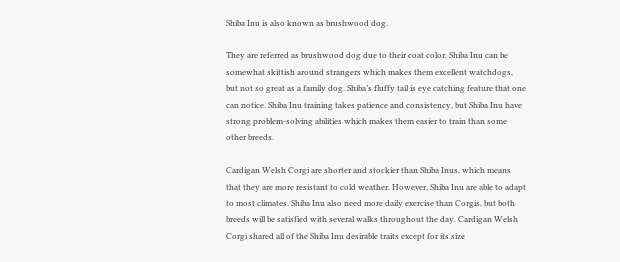Shiba Inu is also known as brushwood dog.

They are referred as brushwood dog due to their coat color. Shiba Inu can be somewhat skittish around strangers which makes them excellent watchdogs, but not so great as a family dog. Shiba’s fluffy tail is eye catching feature that one can notice. Shiba Inu training takes patience and consistency, but Shiba Inu have strong problem-solving abilities which makes them easier to train than some other breeds.

Cardigan Welsh Corgi are shorter and stockier than Shiba Inus, which means that they are more resistant to cold weather. However, Shiba Inu are able to adapt to most climates. Shiba Inu also need more daily exercise than Corgis, but both breeds will be satisfied with several walks throughout the day. Cardigan Welsh Corgi shared all of the Shiba Inu desirable traits except for its size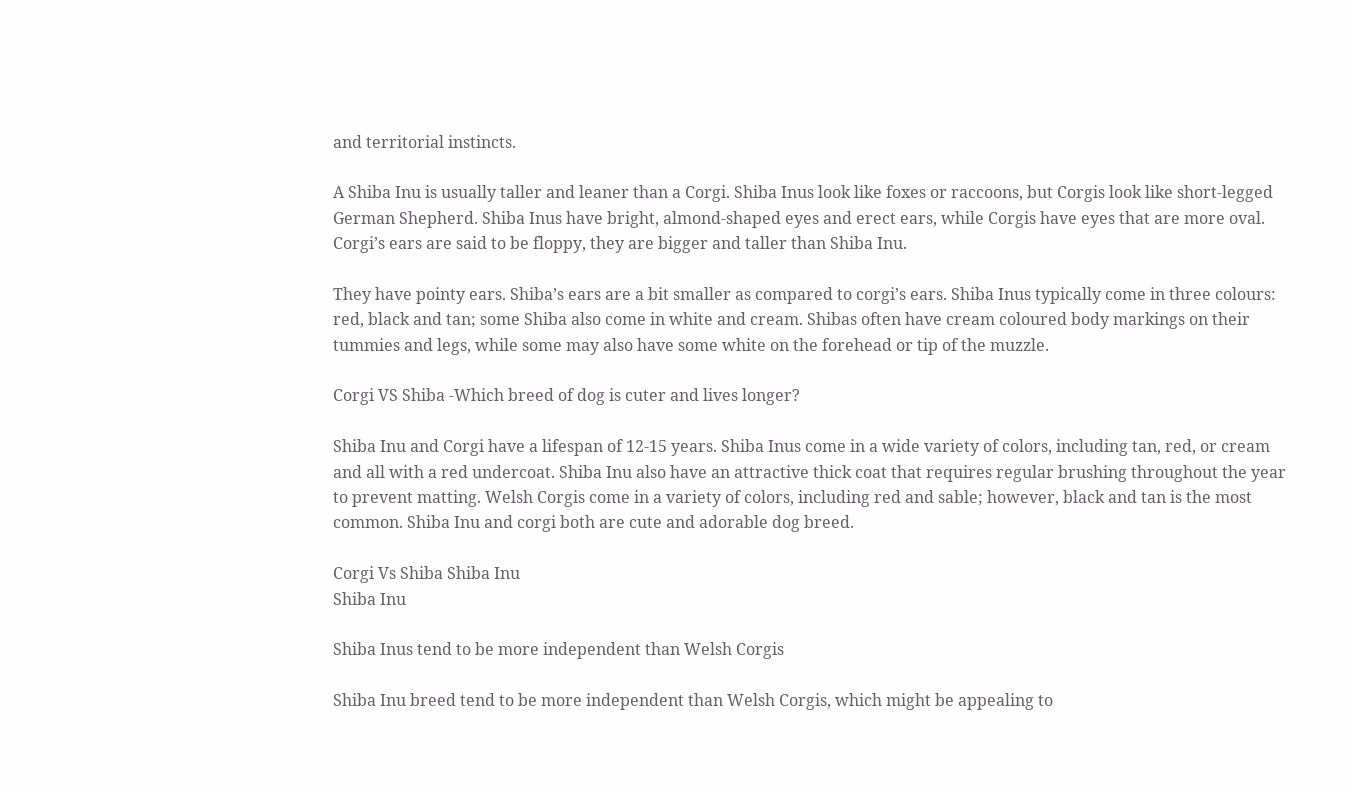and territorial instincts.

A Shiba Inu is usually taller and leaner than a Corgi. Shiba Inus look like foxes or raccoons, but Corgis look like short-legged German Shepherd. Shiba Inus have bright, almond-shaped eyes and erect ears, while Corgis have eyes that are more oval. Corgi’s ears are said to be floppy, they are bigger and taller than Shiba Inu.

They have pointy ears. Shiba’s ears are a bit smaller as compared to corgi’s ears. Shiba Inus typically come in three colours: red, black and tan; some Shiba also come in white and cream. Shibas often have cream coloured body markings on their tummies and legs, while some may also have some white on the forehead or tip of the muzzle.

Corgi VS Shiba -Which breed of dog is cuter and lives longer?

Shiba Inu and Corgi have a lifespan of 12-15 years. Shiba Inus come in a wide variety of colors, including tan, red, or cream and all with a red undercoat. Shiba Inu also have an attractive thick coat that requires regular brushing throughout the year to prevent matting. Welsh Corgis come in a variety of colors, including red and sable; however, black and tan is the most common. Shiba Inu and corgi both are cute and adorable dog breed.

Corgi Vs Shiba Shiba Inu
Shiba Inu

Shiba Inus tend to be more independent than Welsh Corgis

Shiba Inu breed tend to be more independent than Welsh Corgis, which might be appealing to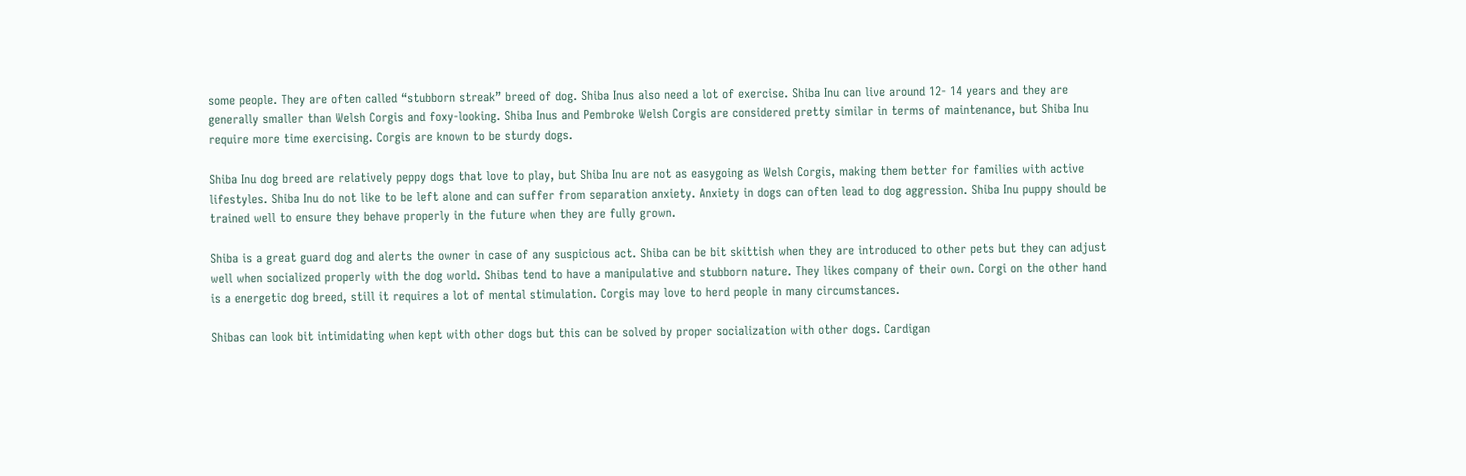some people. They are often called “stubborn streak” breed of dog. Shiba Inus also need a lot of exercise. Shiba Inu can live around 12- 14 years and they are generally smaller than Welsh Corgis and foxy-looking. Shiba Inus and Pembroke Welsh Corgis are considered pretty similar in terms of maintenance, but Shiba Inu require more time exercising. Corgis are known to be sturdy dogs.

Shiba Inu dog breed are relatively peppy dogs that love to play, but Shiba Inu are not as easygoing as Welsh Corgis, making them better for families with active lifestyles. Shiba Inu do not like to be left alone and can suffer from separation anxiety. Anxiety in dogs can often lead to dog aggression. Shiba Inu puppy should be trained well to ensure they behave properly in the future when they are fully grown.

Shiba is a great guard dog and alerts the owner in case of any suspicious act. Shiba can be bit skittish when they are introduced to other pets but they can adjust well when socialized properly with the dog world. Shibas tend to have a manipulative and stubborn nature. They likes company of their own. Corgi on the other hand is a energetic dog breed, still it requires a lot of mental stimulation. Corgis may love to herd people in many circumstances.

Shibas can look bit intimidating when kept with other dogs but this can be solved by proper socialization with other dogs. Cardigan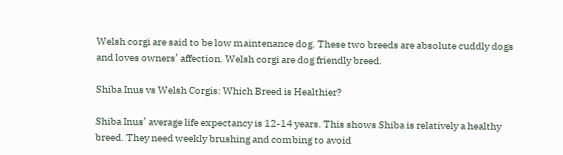Welsh corgi are said to be low maintenance dog. These two breeds are absolute cuddly dogs and loves owners’ affection. Welsh corgi are dog friendly breed.

Shiba Inus vs Welsh Corgis: Which Breed is Healthier?

Shiba Inus’ average life expectancy is 12-14 years. This shows Shiba is relatively a healthy breed. They need weekly brushing and combing to avoid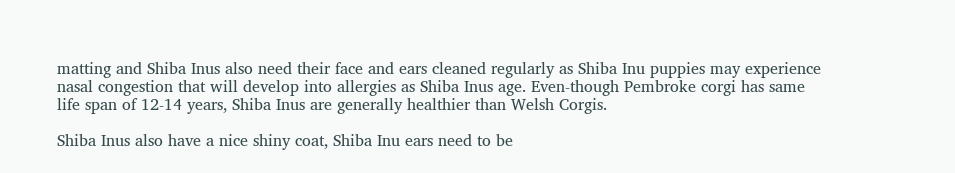matting and Shiba Inus also need their face and ears cleaned regularly as Shiba Inu puppies may experience nasal congestion that will develop into allergies as Shiba Inus age. Even-though Pembroke corgi has same life span of 12-14 years, Shiba Inus are generally healthier than Welsh Corgis.

Shiba Inus also have a nice shiny coat, Shiba Inu ears need to be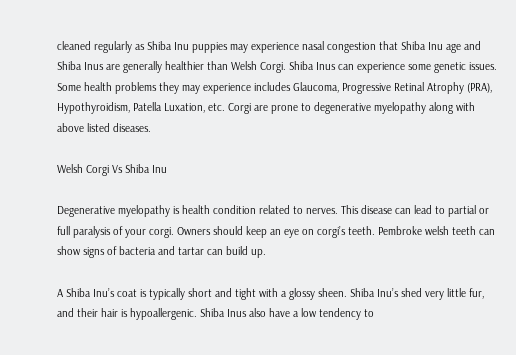cleaned regularly as Shiba Inu puppies may experience nasal congestion that Shiba Inu age and Shiba Inus are generally healthier than Welsh Corgi. Shiba Inus can experience some genetic issues. Some health problems they may experience includes Glaucoma, Progressive Retinal Atrophy (PRA), Hypothyroidism, Patella Luxation, etc. Corgi are prone to degenerative myelopathy along with above listed diseases.

Welsh Corgi Vs Shiba Inu

Degenerative myelopathy is health condition related to nerves. This disease can lead to partial or full paralysis of your corgi. Owners should keep an eye on corgi’s teeth. Pembroke welsh teeth can show signs of bacteria and tartar can build up.

A Shiba Inu’s coat is typically short and tight with a glossy sheen. Shiba Inu’s shed very little fur, and their hair is hypoallergenic. Shiba Inus also have a low tendency to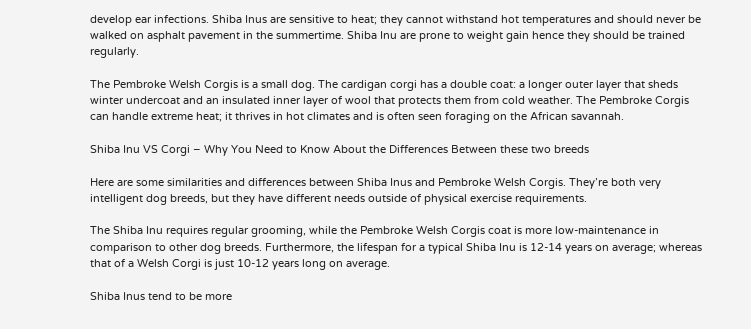develop ear infections. Shiba Inus are sensitive to heat; they cannot withstand hot temperatures and should never be walked on asphalt pavement in the summertime. Shiba Inu are prone to weight gain hence they should be trained regularly.

The Pembroke Welsh Corgis is a small dog. The cardigan corgi has a double coat: a longer outer layer that sheds winter undercoat and an insulated inner layer of wool that protects them from cold weather. The Pembroke Corgis can handle extreme heat; it thrives in hot climates and is often seen foraging on the African savannah.

Shiba Inu VS Corgi – Why You Need to Know About the Differences Between these two breeds

Here are some similarities and differences between Shiba Inus and Pembroke Welsh Corgis. They’re both very intelligent dog breeds, but they have different needs outside of physical exercise requirements.

The Shiba Inu requires regular grooming, while the Pembroke Welsh Corgis coat is more low-maintenance in comparison to other dog breeds. Furthermore, the lifespan for a typical Shiba Inu is 12-14 years on average; whereas that of a Welsh Corgi is just 10-12 years long on average.

Shiba Inus tend to be more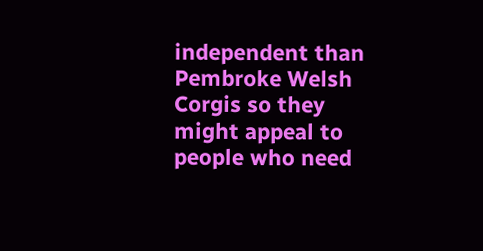independent than Pembroke Welsh Corgis so they might appeal to people who need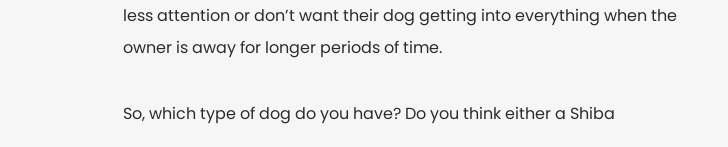less attention or don’t want their dog getting into everything when the owner is away for longer periods of time.

So, which type of dog do you have? Do you think either a Shiba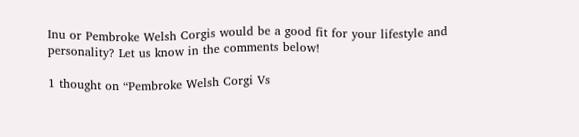Inu or Pembroke Welsh Corgis would be a good fit for your lifestyle and personality? Let us know in the comments below!

1 thought on “Pembroke Welsh Corgi Vs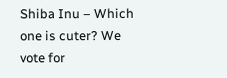Shiba Inu – Which one is cuter? We vote for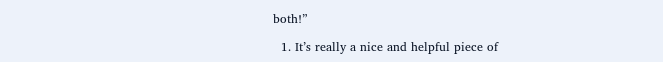both!”

  1. It’s really a nice and helpful piece of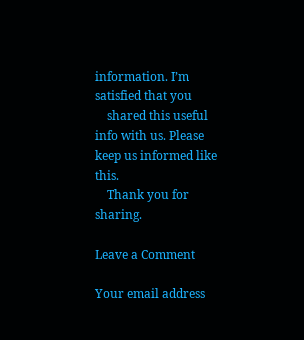information. I’m satisfied that you
    shared this useful info with us. Please keep us informed like this.
    Thank you for sharing.

Leave a Comment

Your email address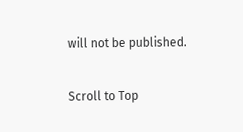will not be published.

Scroll to Top